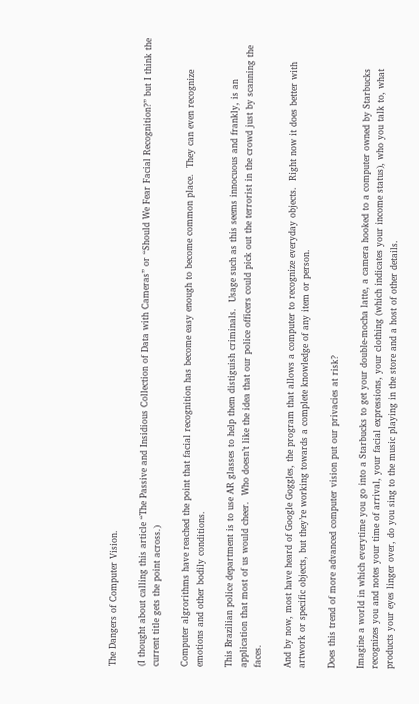The Dangers of Computer Vision.

(I thought about calling this article “The Passive and Insidious Collection of Data with Cameras” or “Should We Fear Facial Recognition?” but I think the current title gets the point across.)

Computer algrorithms have reached the point that facial recognition has become easy enough to become common place.  They can even recognize emotions and other bodily conditions.

This Brazilian police department is to use AR glasses to help them distiguish criminals.  Usage such as this seems innocuous and frankly, is an application that most of us would cheer.  Who doesn’t like the idea that our police officers could pick out the terrorist in the crowd just by scanning the faces.

And by now, most have heard of Google Goggles, the program that allows a computer to recognize everyday objects.  Right now it does better with artwork or specific objects, but they’re working towards a complete knowledge of any item or person.

Does this trend of more advanced computer vision put our privacies at risk?

Imagine a world in which everytime you go into a Starbucks to get your double-mocha latte, a camera hooked to a computer owned by Starbucks recognizes you and notes your time of arrival, your facial expressions, your clothing (which indicates your income status), who you talk to, what products your eyes linger over, do you sing to the music playing in the store and a host of other details.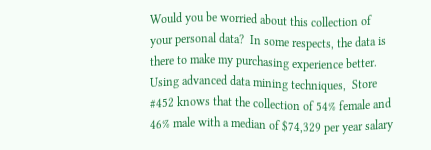Would you be worried about this collection of your personal data?  In some respects, the data is there to make my purchasing experience better.  Using advanced data mining techniques,  Store #452 knows that the collection of 54% female and 46% male with a median of $74,329 per year salary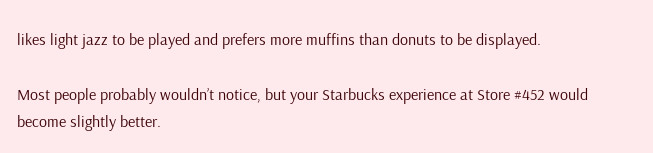likes light jazz to be played and prefers more muffins than donuts to be displayed.

Most people probably wouldn’t notice, but your Starbucks experience at Store #452 would become slightly better.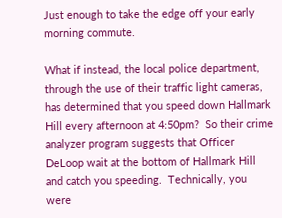Just enough to take the edge off your early morning commute.

What if instead, the local police department, through the use of their traffic light cameras, has determined that you speed down Hallmark Hill every afternoon at 4:50pm?  So their crime analyzer program suggests that Officer DeLoop wait at the bottom of Hallmark Hill and catch you speeding.  Technically, you were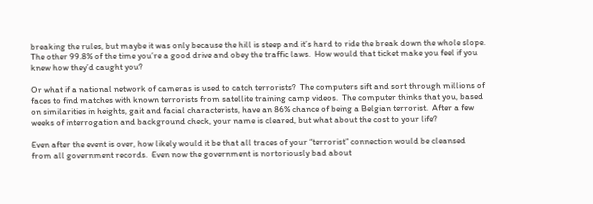breaking the rules, but maybe it was only because the hill is steep and it’s hard to ride the break down the whole slope.  The other 99.8% of the time you’re a good drive and obey the traffic laws.  How would that ticket make you feel if you knew how they’d caught you?

Or what if a national network of cameras is used to catch terrorists?  The computers sift and sort through millions of faces to find matches with known terrorists from satellite training camp videos.  The computer thinks that you, based on similarities in heights, gait and facial characterists, have an 86% chance of being a Belgian terrorist.  After a few weeks of interrogation and background check, your name is cleared, but what about the cost to your life?

Even after the event is over, how likely would it be that all traces of your “terrorist” connection would be cleansed from all government records.  Even now the government is nortoriously bad about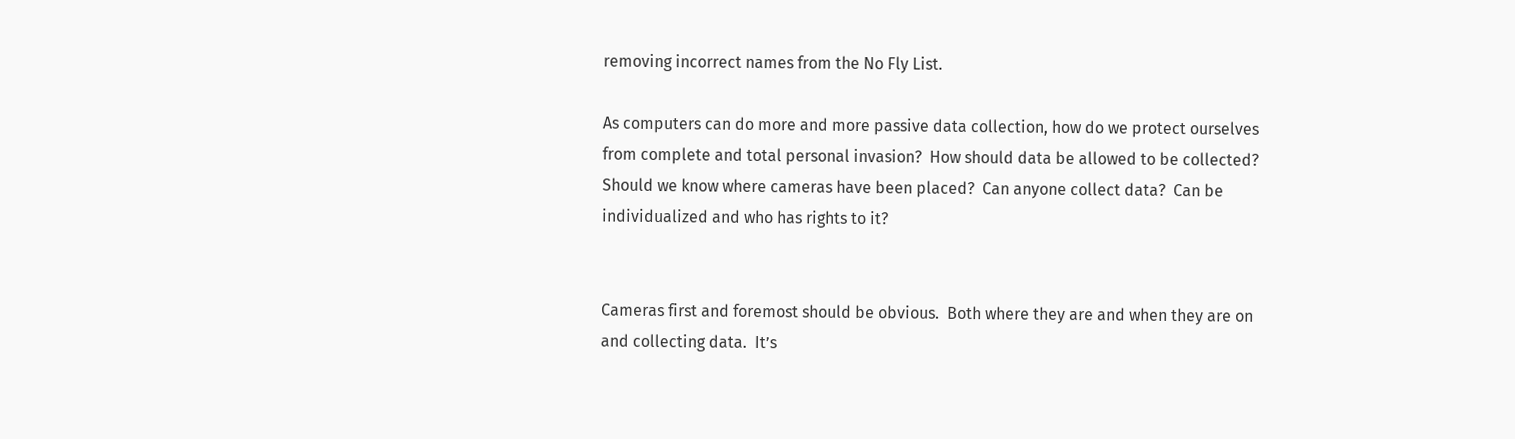removing incorrect names from the No Fly List.

As computers can do more and more passive data collection, how do we protect ourselves from complete and total personal invasion?  How should data be allowed to be collected?  Should we know where cameras have been placed?  Can anyone collect data?  Can be individualized and who has rights to it?


Cameras first and foremost should be obvious.  Both where they are and when they are on and collecting data.  It’s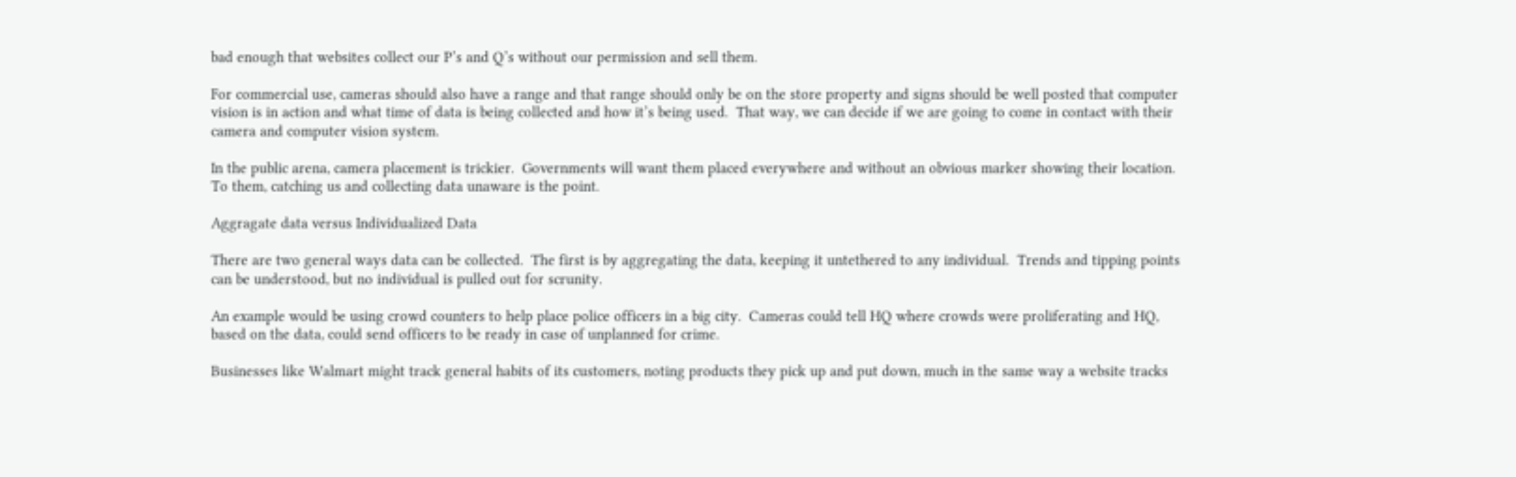bad enough that websites collect our P’s and Q’s without our permission and sell them.

For commercial use, cameras should also have a range and that range should only be on the store property and signs should be well posted that computer vision is in action and what time of data is being collected and how it’s being used.  That way, we can decide if we are going to come in contact with their camera and computer vision system.

In the public arena, camera placement is trickier.  Governments will want them placed everywhere and without an obvious marker showing their location.  To them, catching us and collecting data unaware is the point.

Aggragate data versus Individualized Data

There are two general ways data can be collected.  The first is by aggregating the data, keeping it untethered to any individual.  Trends and tipping points can be understood, but no individual is pulled out for scrunity.

An example would be using crowd counters to help place police officers in a big city.  Cameras could tell HQ where crowds were proliferating and HQ, based on the data, could send officers to be ready in case of unplanned for crime.

Businesses like Walmart might track general habits of its customers, noting products they pick up and put down, much in the same way a website tracks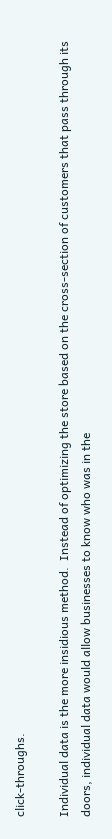click-throughs.

Individual data is the more insidious method.  Instead of optimizing the store based on the cross-section of customers that pass through its doors, individual data would allow businesses to know who was in the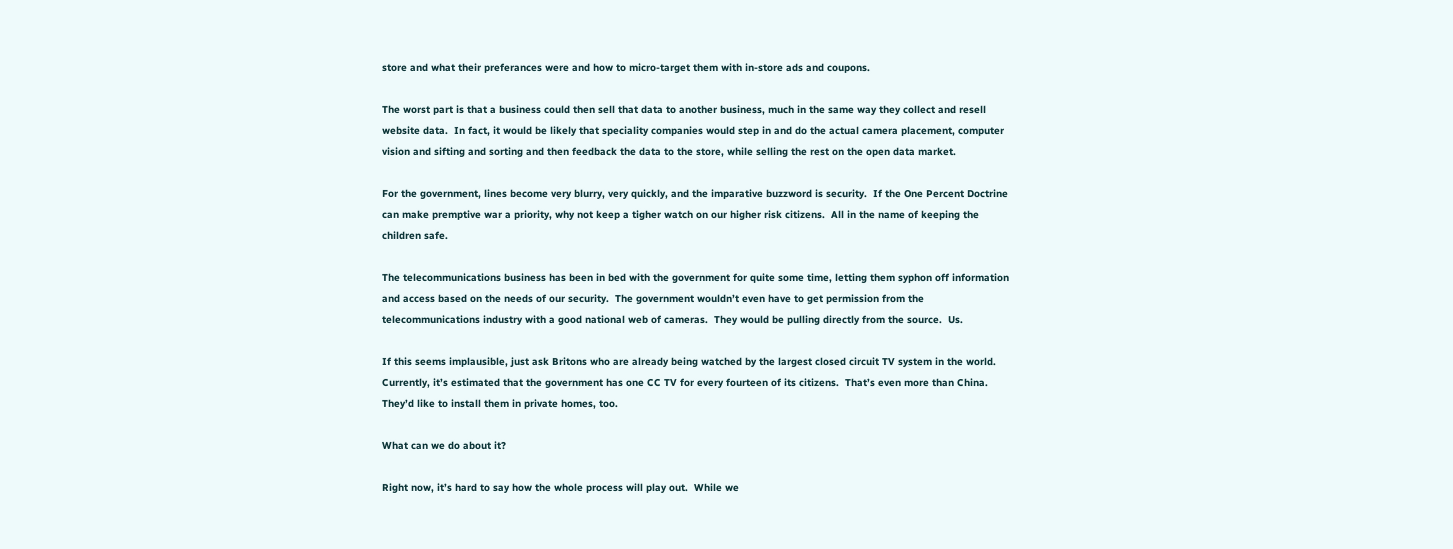store and what their preferances were and how to micro-target them with in-store ads and coupons.

The worst part is that a business could then sell that data to another business, much in the same way they collect and resell website data.  In fact, it would be likely that speciality companies would step in and do the actual camera placement, computer vision and sifting and sorting and then feedback the data to the store, while selling the rest on the open data market.

For the government, lines become very blurry, very quickly, and the imparative buzzword is security.  If the One Percent Doctrine can make premptive war a priority, why not keep a tigher watch on our higher risk citizens.  All in the name of keeping the children safe.

The telecommunications business has been in bed with the government for quite some time, letting them syphon off information and access based on the needs of our security.  The government wouldn’t even have to get permission from the telecommunications industry with a good national web of cameras.  They would be pulling directly from the source.  Us.

If this seems implausible, just ask Britons who are already being watched by the largest closed circuit TV system in the world.  Currently, it’s estimated that the government has one CC TV for every fourteen of its citizens.  That’s even more than China.  They’d like to install them in private homes, too.

What can we do about it?

Right now, it’s hard to say how the whole process will play out.  While we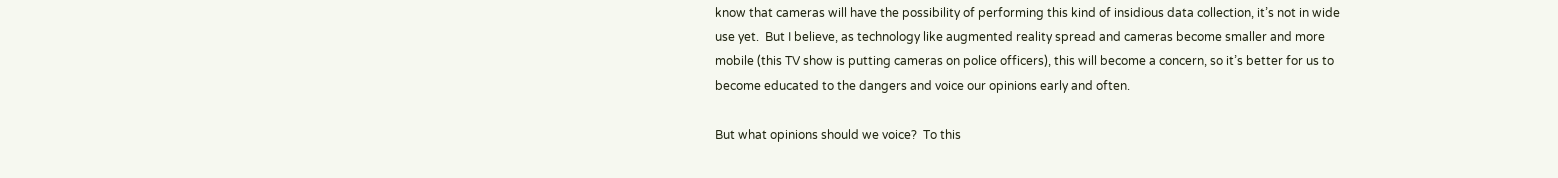know that cameras will have the possibility of performing this kind of insidious data collection, it’s not in wide use yet.  But I believe, as technology like augmented reality spread and cameras become smaller and more mobile (this TV show is putting cameras on police officers), this will become a concern, so it’s better for us to become educated to the dangers and voice our opinions early and often.

But what opinions should we voice?  To this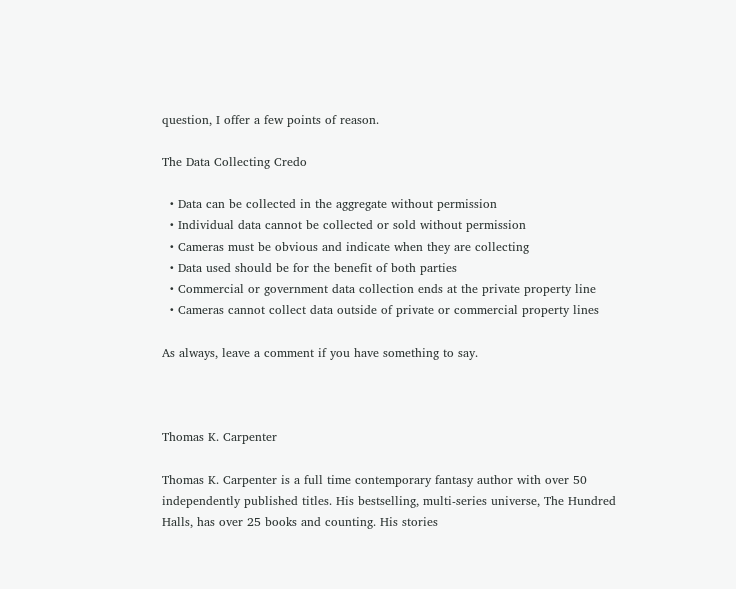question, I offer a few points of reason.

The Data Collecting Credo

  • Data can be collected in the aggregate without permission
  • Individual data cannot be collected or sold without permission
  • Cameras must be obvious and indicate when they are collecting
  • Data used should be for the benefit of both parties
  • Commercial or government data collection ends at the private property line
  • Cameras cannot collect data outside of private or commercial property lines

As always, leave a comment if you have something to say.



Thomas K. Carpenter

Thomas K. Carpenter is a full time contemporary fantasy author with over 50 independently published titles. His bestselling, multi-series universe, The Hundred Halls, has over 25 books and counting. His stories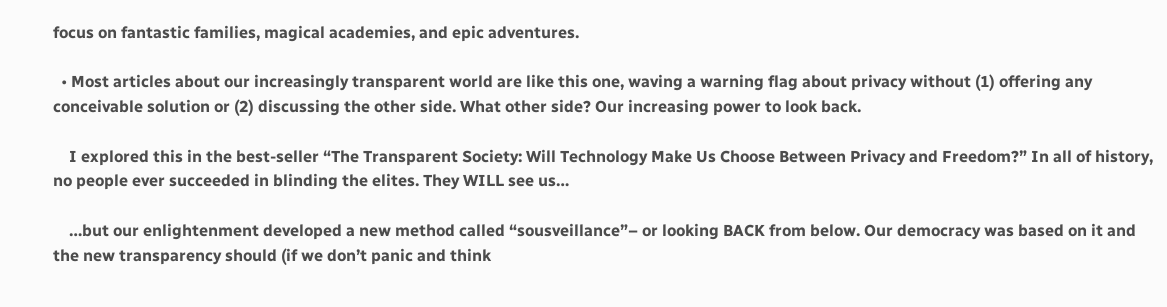focus on fantastic families, magical academies, and epic adventures.

  • Most articles about our increasingly transparent world are like this one, waving a warning flag about privacy without (1) offering any conceivable solution or (2) discussing the other side. What other side? Our increasing power to look back.

    I explored this in the best-seller “The Transparent Society: Will Technology Make Us Choose Between Privacy and Freedom?” In all of history, no people ever succeeded in blinding the elites. They WILL see us…

    …but our enlightenment developed a new method called “sousveillance”– or looking BACK from below. Our democracy was based on it and the new transparency should (if we don’t panic and think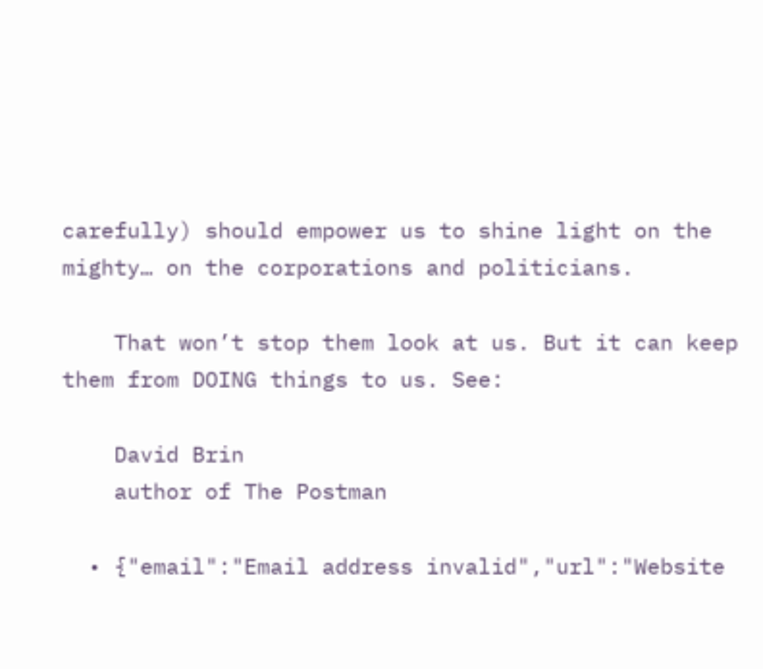carefully) should empower us to shine light on the mighty… on the corporations and politicians.

    That won’t stop them look at us. But it can keep them from DOING things to us. See:

    David Brin
    author of The Postman

  • {"email":"Email address invalid","url":"Website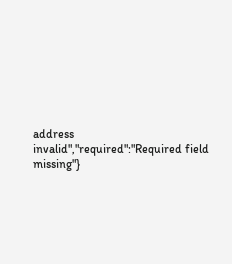address invalid","required":"Required field missing"}